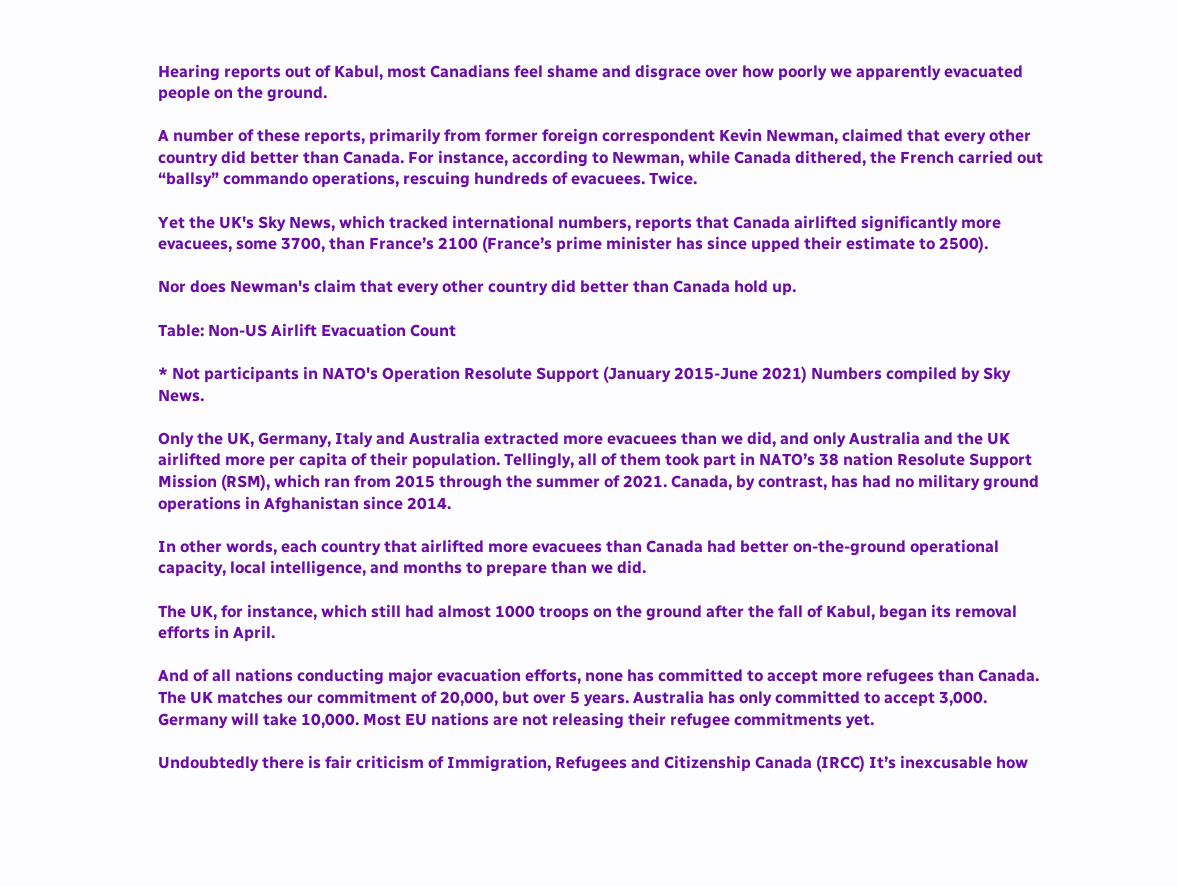Hearing reports out of Kabul, most Canadians feel shame and disgrace over how poorly we apparently evacuated people on the ground.

A number of these reports, primarily from former foreign correspondent Kevin Newman, claimed that every other country did better than Canada. For instance, according to Newman, while Canada dithered, the French carried out “ballsy” commando operations, rescuing hundreds of evacuees. Twice.

Yet the UK's Sky News, which tracked international numbers, reports that Canada airlifted significantly more evacuees, some 3700, than France’s 2100 (France’s prime minister has since upped their estimate to 2500).

Nor does Newman's claim that every other country did better than Canada hold up.

Table: Non-US Airlift Evacuation Count

* Not participants in NATO's Operation Resolute Support (January 2015-June 2021) Numbers compiled by Sky News.

Only the UK, Germany, Italy and Australia extracted more evacuees than we did, and only Australia and the UK airlifted more per capita of their population. Tellingly, all of them took part in NATO’s 38 nation Resolute Support Mission (RSM), which ran from 2015 through the summer of 2021. Canada, by contrast, has had no military ground operations in Afghanistan since 2014.

In other words, each country that airlifted more evacuees than Canada had better on-the-ground operational capacity, local intelligence, and months to prepare than we did.

The UK, for instance, which still had almost 1000 troops on the ground after the fall of Kabul, began its removal efforts in April.

And of all nations conducting major evacuation efforts, none has committed to accept more refugees than Canada. The UK matches our commitment of 20,000, but over 5 years. Australia has only committed to accept 3,000. Germany will take 10,000. Most EU nations are not releasing their refugee commitments yet.

Undoubtedly there is fair criticism of Immigration, Refugees and Citizenship Canada (IRCC) It’s inexcusable how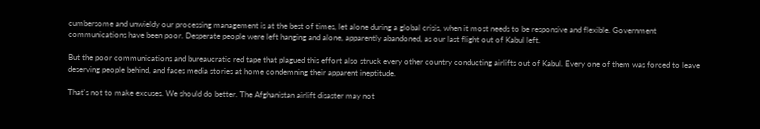cumbersome and unwieldy our processing management is at the best of times, let alone during a global crisis, when it most needs to be responsive and flexible. Government communications have been poor. Desperate people were left hanging and alone, apparently abandoned, as our last flight out of Kabul left.

But the poor communications and bureaucratic red tape that plagued this effort also struck every other country conducting airlifts out of Kabul. Every one of them was forced to leave deserving people behind, and faces media stories at home condemning their apparent ineptitude.

That's not to make excuses. We should do better. The Afghanistan airlift disaster may not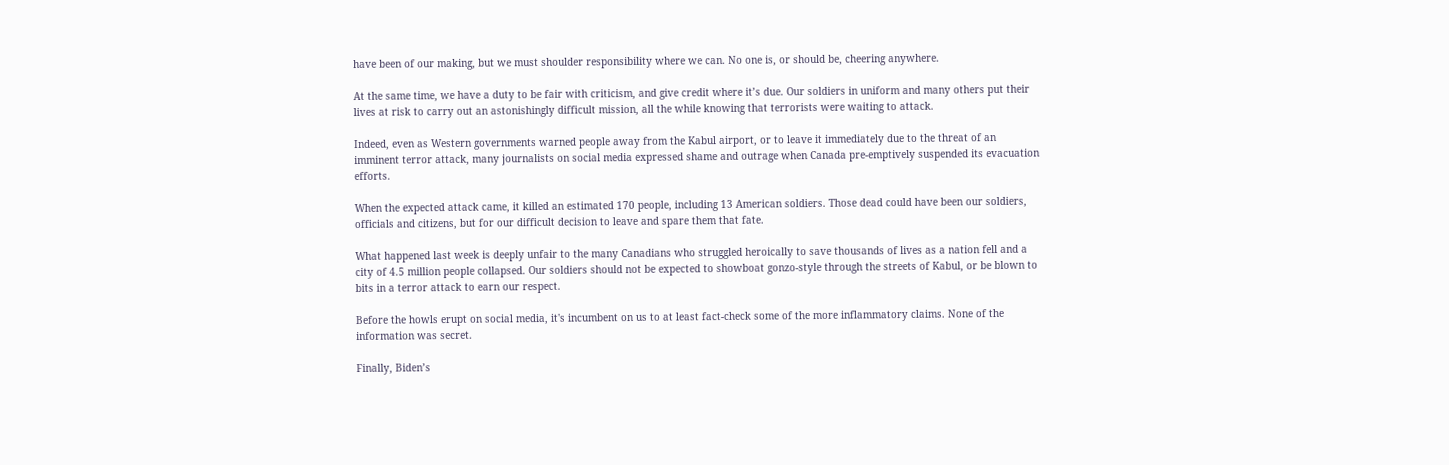have been of our making, but we must shoulder responsibility where we can. No one is, or should be, cheering anywhere.

At the same time, we have a duty to be fair with criticism, and give credit where it’s due. Our soldiers in uniform and many others put their lives at risk to carry out an astonishingly difficult mission, all the while knowing that terrorists were waiting to attack.

Indeed, even as Western governments warned people away from the Kabul airport, or to leave it immediately due to the threat of an imminent terror attack, many journalists on social media expressed shame and outrage when Canada pre-emptively suspended its evacuation efforts.

When the expected attack came, it killed an estimated 170 people, including 13 American soldiers. Those dead could have been our soldiers, officials and citizens, but for our difficult decision to leave and spare them that fate.

What happened last week is deeply unfair to the many Canadians who struggled heroically to save thousands of lives as a nation fell and a city of 4.5 million people collapsed. Our soldiers should not be expected to showboat gonzo-style through the streets of Kabul, or be blown to bits in a terror attack to earn our respect.

Before the howls erupt on social media, it's incumbent on us to at least fact-check some of the more inflammatory claims. None of the information was secret.

Finally, Biden’s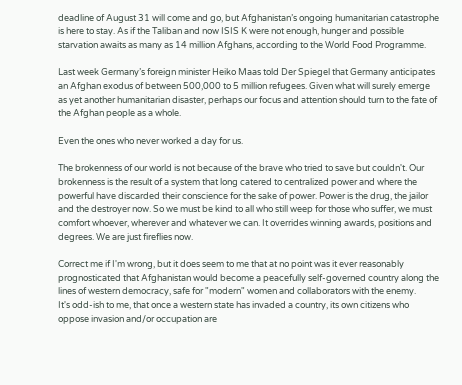deadline of August 31 will come and go, but Afghanistan’s ongoing humanitarian catastrophe is here to stay. As if the Taliban and now ISIS K were not enough, hunger and possible starvation awaits as many as 14 million Afghans, according to the World Food Programme.

Last week Germany’s foreign minister Heiko Maas told Der Spiegel that Germany anticipates an Afghan exodus of between 500,000 to 5 million refugees. Given what will surely emerge as yet another humanitarian disaster, perhaps our focus and attention should turn to the fate of the Afghan people as a whole.

Even the ones who never worked a day for us.

The brokenness of our world is not because of the brave who tried to save but couldn't. Our brokenness is the result of a system that long catered to centralized power and where the powerful have discarded their conscience for the sake of power. Power is the drug, the jailor and the destroyer now. So we must be kind to all who still weep for those who suffer, we must comfort whoever, wherever and whatever we can. It overrides winning awards, positions and degrees. We are just fireflies now.

Correct me if I'm wrong, but it does seem to me that at no point was it ever reasonably prognosticated that Afghanistan would become a peacefully self-governed country along the lines of western democracy, safe for "modern" women and collaborators with the enemy.
It's odd-ish to me, that once a western state has invaded a country, its own citizens who oppose invasion and/or occupation are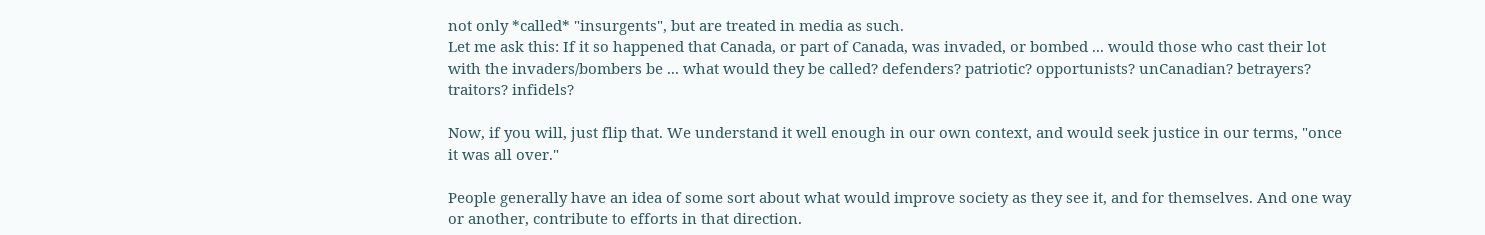not only *called* "insurgents", but are treated in media as such.
Let me ask this: If it so happened that Canada, or part of Canada, was invaded, or bombed ... would those who cast their lot with the invaders/bombers be ... what would they be called? defenders? patriotic? opportunists? unCanadian? betrayers? traitors? infidels?

Now, if you will, just flip that. We understand it well enough in our own context, and would seek justice in our terms, "once it was all over."

People generally have an idea of some sort about what would improve society as they see it, and for themselves. And one way or another, contribute to efforts in that direction.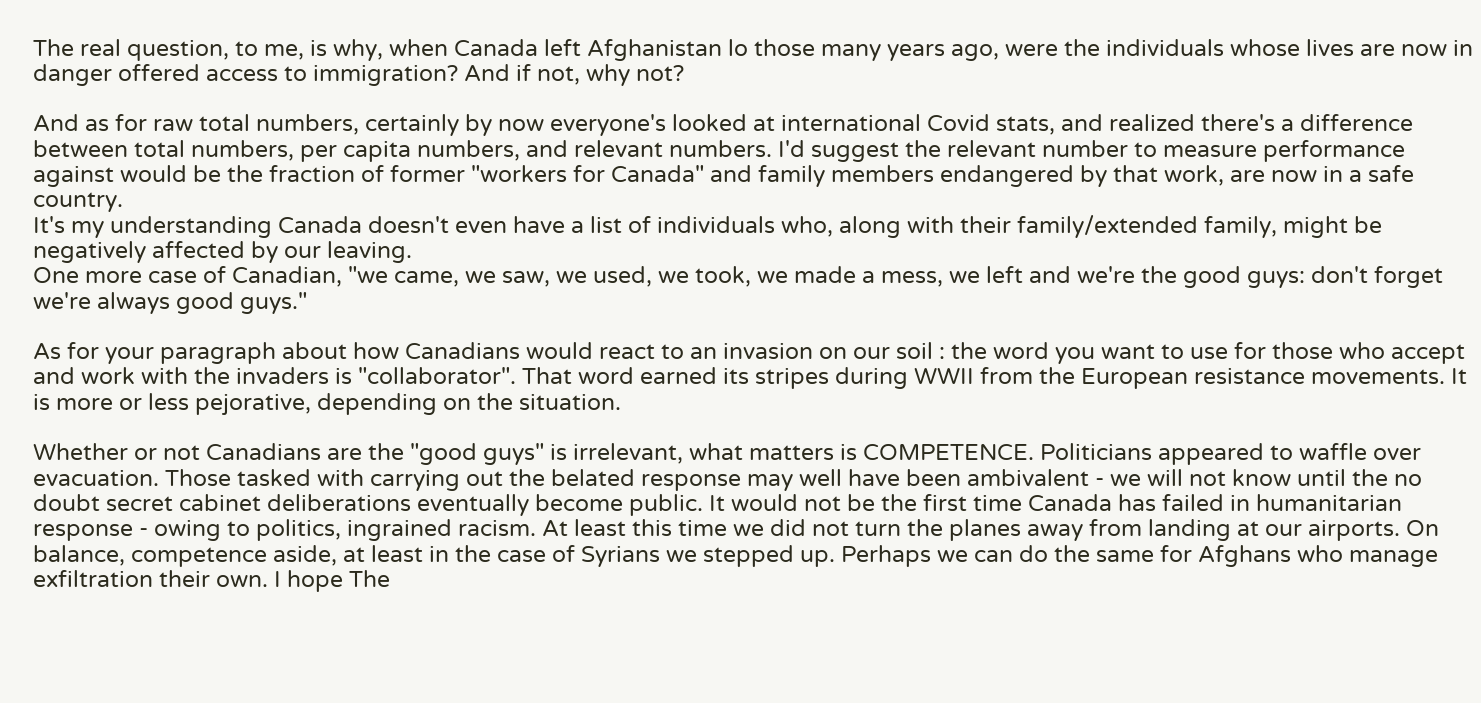The real question, to me, is why, when Canada left Afghanistan lo those many years ago, were the individuals whose lives are now in danger offered access to immigration? And if not, why not?

And as for raw total numbers, certainly by now everyone's looked at international Covid stats, and realized there's a difference between total numbers, per capita numbers, and relevant numbers. I'd suggest the relevant number to measure performance against would be the fraction of former "workers for Canada" and family members endangered by that work, are now in a safe country.
It's my understanding Canada doesn't even have a list of individuals who, along with their family/extended family, might be negatively affected by our leaving.
One more case of Canadian, "we came, we saw, we used, we took, we made a mess, we left and we're the good guys: don't forget we're always good guys."

As for your paragraph about how Canadians would react to an invasion on our soil : the word you want to use for those who accept and work with the invaders is "collaborator". That word earned its stripes during WWII from the European resistance movements. It is more or less pejorative, depending on the situation.

Whether or not Canadians are the "good guys" is irrelevant, what matters is COMPETENCE. Politicians appeared to waffle over evacuation. Those tasked with carrying out the belated response may well have been ambivalent - we will not know until the no doubt secret cabinet deliberations eventually become public. It would not be the first time Canada has failed in humanitarian response - owing to politics, ingrained racism. At least this time we did not turn the planes away from landing at our airports. On balance, competence aside, at least in the case of Syrians we stepped up. Perhaps we can do the same for Afghans who manage exfiltration their own. I hope The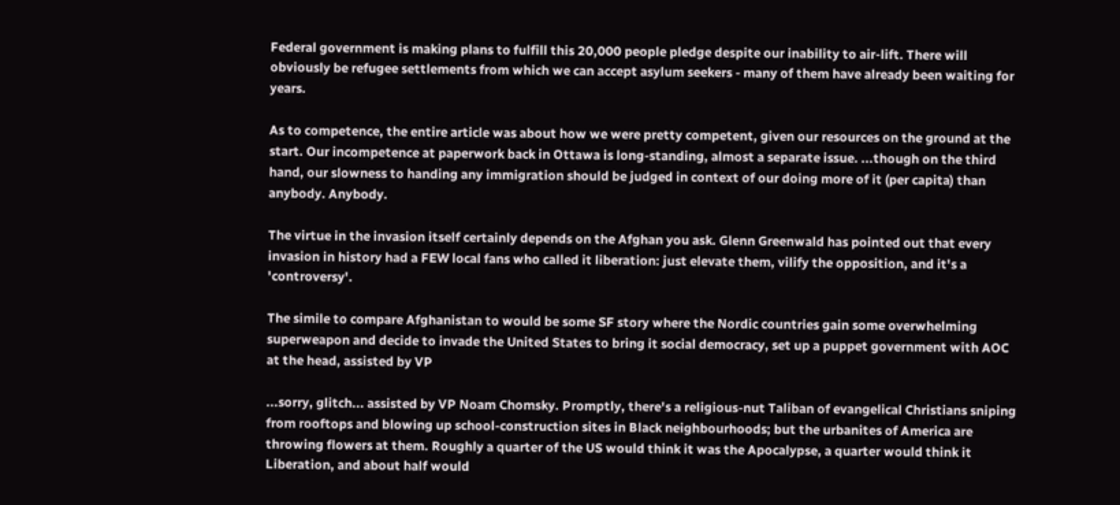Federal government is making plans to fulfill this 20,000 people pledge despite our inability to air-lift. There will obviously be refugee settlements from which we can accept asylum seekers - many of them have already been waiting for years.

As to competence, the entire article was about how we were pretty competent, given our resources on the ground at the start. Our incompetence at paperwork back in Ottawa is long-standing, almost a separate issue. ...though on the third hand, our slowness to handing any immigration should be judged in context of our doing more of it (per capita) than anybody. Anybody.

The virtue in the invasion itself certainly depends on the Afghan you ask. Glenn Greenwald has pointed out that every invasion in history had a FEW local fans who called it liberation: just elevate them, vilify the opposition, and it's a 'controversy'.

The simile to compare Afghanistan to would be some SF story where the Nordic countries gain some overwhelming superweapon and decide to invade the United States to bring it social democracy, set up a puppet government with AOC at the head, assisted by VP

...sorry, glitch... assisted by VP Noam Chomsky. Promptly, there's a religious-nut Taliban of evangelical Christians sniping from rooftops and blowing up school-construction sites in Black neighbourhoods; but the urbanites of America are throwing flowers at them. Roughly a quarter of the US would think it was the Apocalypse, a quarter would think it Liberation, and about half would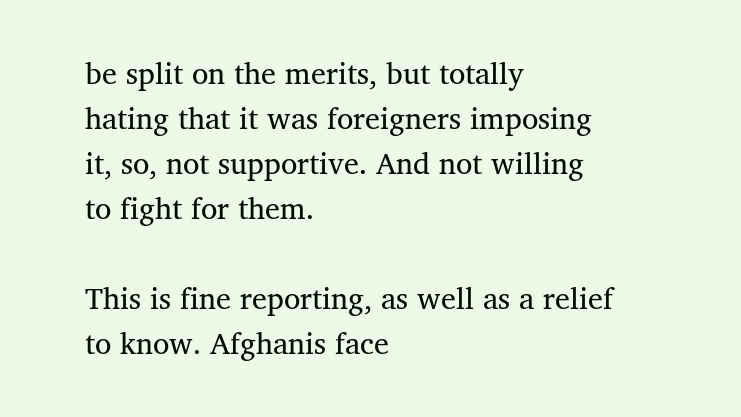be split on the merits, but totally hating that it was foreigners imposing it, so, not supportive. And not willing to fight for them.

This is fine reporting, as well as a relief to know. Afghanis face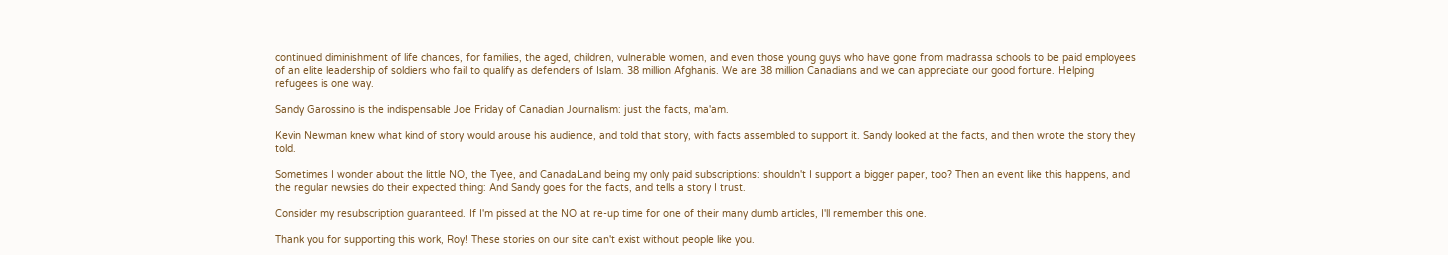continued diminishment of life chances, for families, the aged, children, vulnerable women, and even those young guys who have gone from madrassa schools to be paid employees of an elite leadership of soldiers who fail to qualify as defenders of Islam. 38 million Afghanis. We are 38 million Canadians and we can appreciate our good forture. Helping refugees is one way.

Sandy Garossino is the indispensable Joe Friday of Canadian Journalism: just the facts, ma'am.

Kevin Newman knew what kind of story would arouse his audience, and told that story, with facts assembled to support it. Sandy looked at the facts, and then wrote the story they told.

Sometimes I wonder about the little NO, the Tyee, and CanadaLand being my only paid subscriptions: shouldn't I support a bigger paper, too? Then an event like this happens, and the regular newsies do their expected thing: And Sandy goes for the facts, and tells a story I trust.

Consider my resubscription guaranteed. If I'm pissed at the NO at re-up time for one of their many dumb articles, I'll remember this one.

Thank you for supporting this work, Roy! These stories on our site can't exist without people like you.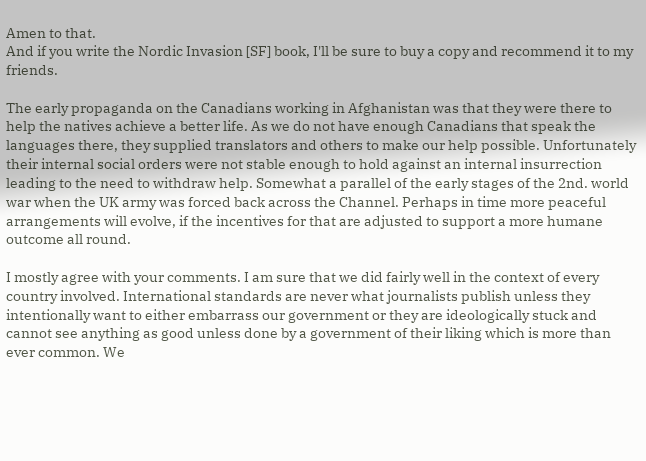Amen to that.
And if you write the Nordic Invasion [SF] book, I'll be sure to buy a copy and recommend it to my friends.

The early propaganda on the Canadians working in Afghanistan was that they were there to help the natives achieve a better life. As we do not have enough Canadians that speak the languages there, they supplied translators and others to make our help possible. Unfortunately their internal social orders were not stable enough to hold against an internal insurrection leading to the need to withdraw help. Somewhat a parallel of the early stages of the 2nd. world war when the UK army was forced back across the Channel. Perhaps in time more peaceful arrangements will evolve, if the incentives for that are adjusted to support a more humane outcome all round.

I mostly agree with your comments. I am sure that we did fairly well in the context of every country involved. International standards are never what journalists publish unless they intentionally want to either embarrass our government or they are ideologically stuck and cannot see anything as good unless done by a government of their liking which is more than ever common. We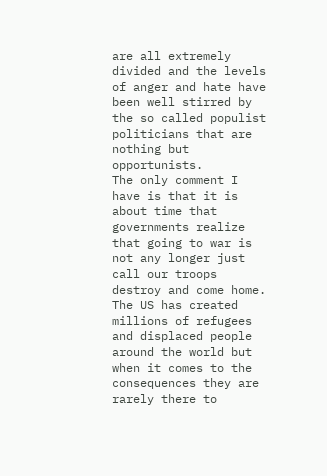are all extremely divided and the levels of anger and hate have been well stirred by the so called populist politicians that are nothing but opportunists.
The only comment I have is that it is about time that governments realize that going to war is not any longer just call our troops destroy and come home. The US has created millions of refugees and displaced people around the world but when it comes to the consequences they are rarely there to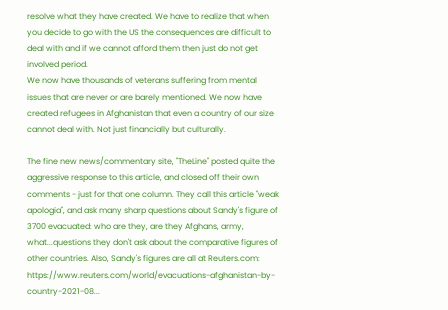resolve what they have created. We have to realize that when you decide to go with the US the consequences are difficult to deal with and if we cannot afford them then just do not get involved period.
We now have thousands of veterans suffering from mental issues that are never or are barely mentioned. We now have created refugees in Afghanistan that even a country of our size cannot deal with. Not just financially but culturally.

The fine new news/commentary site, "TheLine" posted quite the aggressive response to this article, and closed off their own comments - just for that one column. They call this article "weak apologia", and ask many sharp questions about Sandy's figure of 3700 evacuated: who are they, are they Afghans, army, what...questions they don't ask about the comparative figures of other countries. Also, Sandy's figures are all at Reuters.com: https://www.reuters.com/world/evacuations-afghanistan-by-country-2021-08...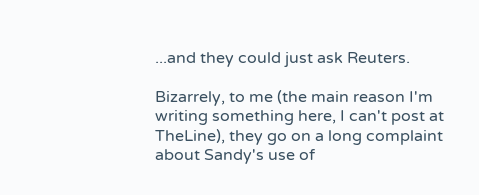...and they could just ask Reuters.

Bizarrely, to me (the main reason I'm writing something here, I can't post at TheLine), they go on a long complaint about Sandy's use of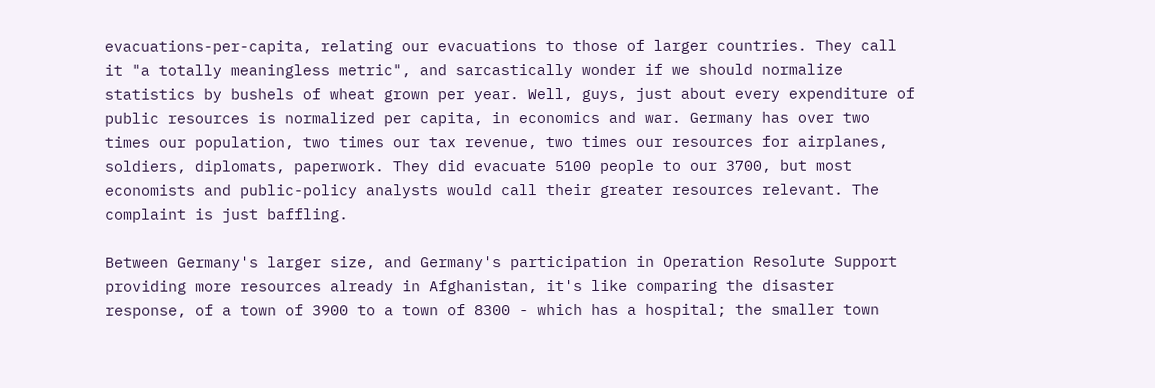evacuations-per-capita, relating our evacuations to those of larger countries. They call it "a totally meaningless metric", and sarcastically wonder if we should normalize statistics by bushels of wheat grown per year. Well, guys, just about every expenditure of public resources is normalized per capita, in economics and war. Germany has over two times our population, two times our tax revenue, two times our resources for airplanes, soldiers, diplomats, paperwork. They did evacuate 5100 people to our 3700, but most economists and public-policy analysts would call their greater resources relevant. The complaint is just baffling.

Between Germany's larger size, and Germany's participation in Operation Resolute Support providing more resources already in Afghanistan, it's like comparing the disaster response, of a town of 3900 to a town of 8300 - which has a hospital; the smaller town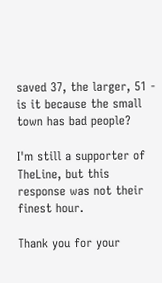saved 37, the larger, 51 - is it because the small town has bad people?

I'm still a supporter of TheLine, but this response was not their finest hour.

Thank you for your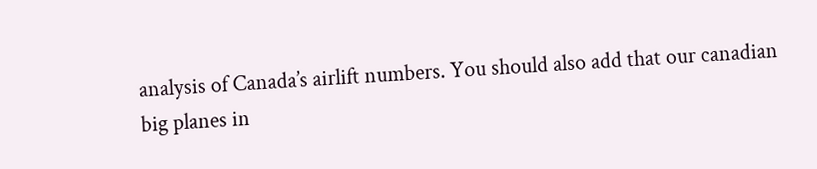analysis of Canada’s airlift numbers. You should also add that our canadian big planes in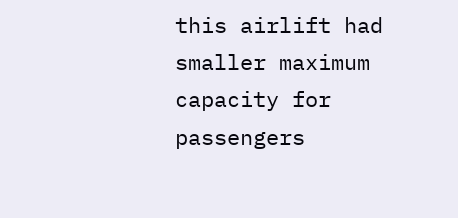this airlift had smaller maximum capacity for passengers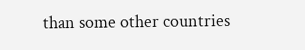than some other countries